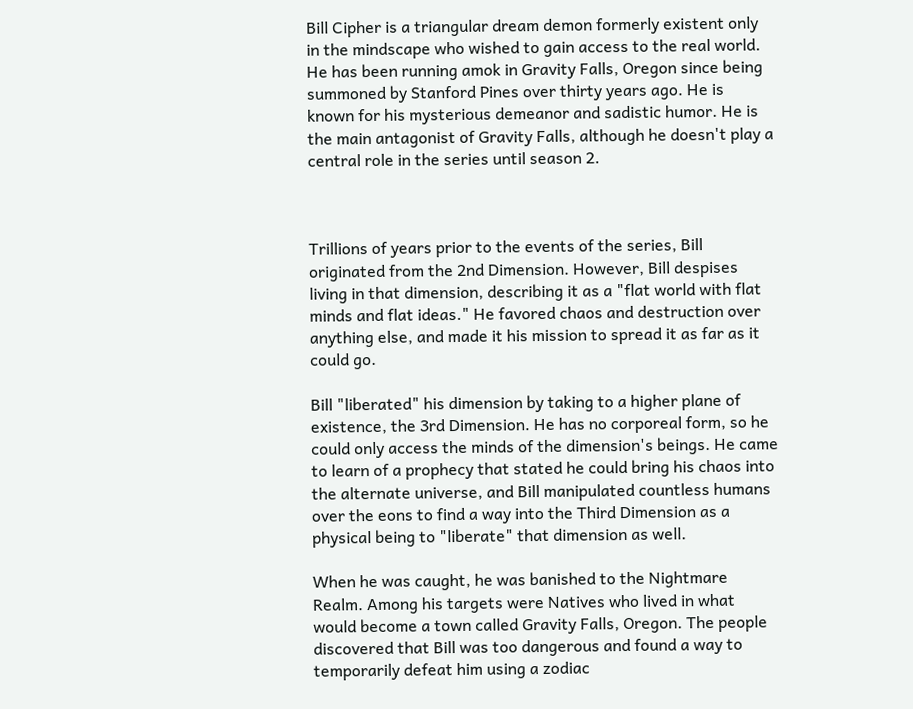Bill Cipher is a triangular dream demon formerly existent only in the mindscape who wished to gain access to the real world. He has been running amok in Gravity Falls, Oregon since being summoned by Stanford Pines over thirty years ago. He is known for his mysterious demeanor and sadistic humor. He is the main antagonist of Gravity Falls, although he doesn't play a central role in the series until season 2.



Trillions of years prior to the events of the series, Bill originated from the 2nd Dimension. However, Bill despises living in that dimension, describing it as a "flat world with flat minds and flat ideas." He favored chaos and destruction over anything else, and made it his mission to spread it as far as it could go.

Bill "liberated" his dimension by taking to a higher plane of existence, the 3rd Dimension. He has no corporeal form, so he could only access the minds of the dimension's beings. He came to learn of a prophecy that stated he could bring his chaos into the alternate universe, and Bill manipulated countless humans over the eons to find a way into the Third Dimension as a physical being to "liberate" that dimension as well.

When he was caught, he was banished to the Nightmare Realm. Among his targets were Natives who lived in what would become a town called Gravity Falls, Oregon. The people discovered that Bill was too dangerous and found a way to temporarily defeat him using a zodiac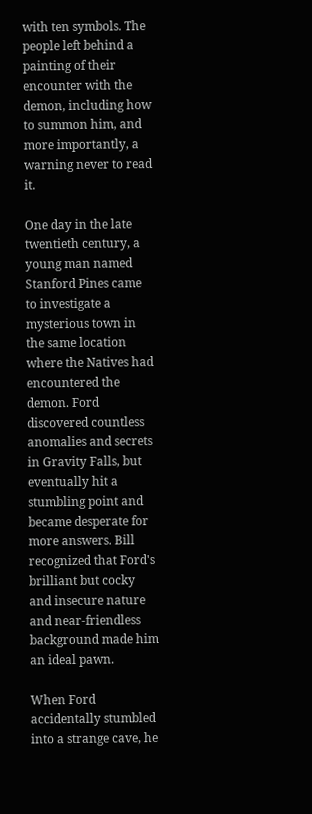with ten symbols. The people left behind a painting of their encounter with the demon, including how to summon him, and more importantly, a warning never to read it.

One day in the late twentieth century, a young man named Stanford Pines came to investigate a mysterious town in the same location where the Natives had encountered the demon. Ford discovered countless anomalies and secrets in Gravity Falls, but eventually hit a stumbling point and became desperate for more answers. Bill recognized that Ford's brilliant but cocky and insecure nature and near-friendless background made him an ideal pawn.

When Ford accidentally stumbled into a strange cave, he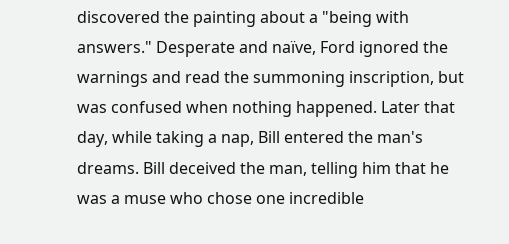discovered the painting about a "being with answers." Desperate and naïve, Ford ignored the warnings and read the summoning inscription, but was confused when nothing happened. Later that day, while taking a nap, Bill entered the man's dreams. Bill deceived the man, telling him that he was a muse who chose one incredible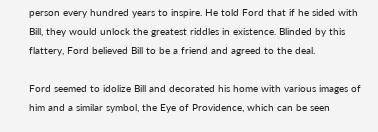person every hundred years to inspire. He told Ford that if he sided with Bill, they would unlock the greatest riddles in existence. Blinded by this flattery, Ford believed Bill to be a friend and agreed to the deal.

Ford seemed to idolize Bill and decorated his home with various images of him and a similar symbol, the Eye of Providence, which can be seen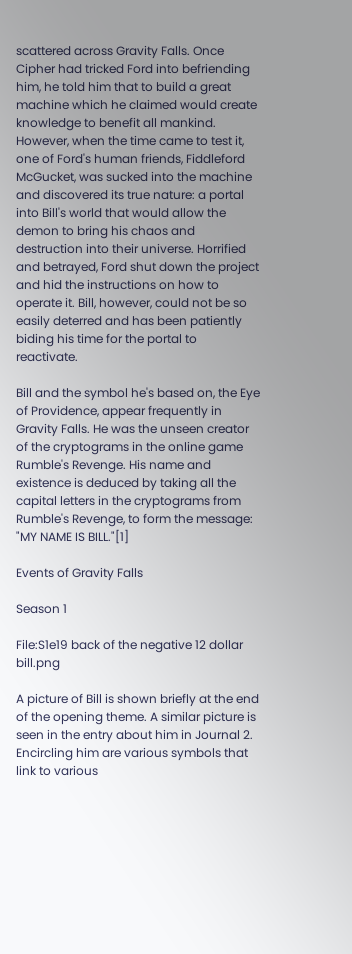scattered across Gravity Falls. Once Cipher had tricked Ford into befriending him, he told him that to build a great machine which he claimed would create knowledge to benefit all mankind. However, when the time came to test it, one of Ford's human friends, Fiddleford McGucket, was sucked into the machine and discovered its true nature: a portal into Bill's world that would allow the demon to bring his chaos and destruction into their universe. Horrified and betrayed, Ford shut down the project and hid the instructions on how to operate it. Bill, however, could not be so easily deterred and has been patiently biding his time for the portal to reactivate.

Bill and the symbol he's based on, the Eye of Providence, appear frequently in Gravity Falls. He was the unseen creator of the cryptograms in the online game Rumble's Revenge. His name and existence is deduced by taking all the capital letters in the cryptograms from Rumble's Revenge, to form the message: "MY NAME IS BILL."[1]

Events of Gravity Falls

Season 1

File:S1e19 back of the negative 12 dollar bill.png

A picture of Bill is shown briefly at the end of the opening theme. A similar picture is seen in the entry about him in Journal 2. Encircling him are various symbols that link to various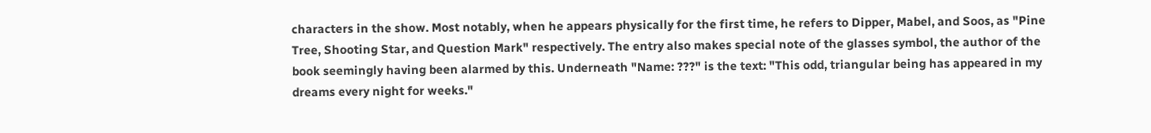characters in the show. Most notably, when he appears physically for the first time, he refers to Dipper, Mabel, and Soos, as "Pine Tree, Shooting Star, and Question Mark" respectively. The entry also makes special note of the glasses symbol, the author of the book seemingly having been alarmed by this. Underneath "Name: ???" is the text: "This odd, triangular being has appeared in my dreams every night for weeks."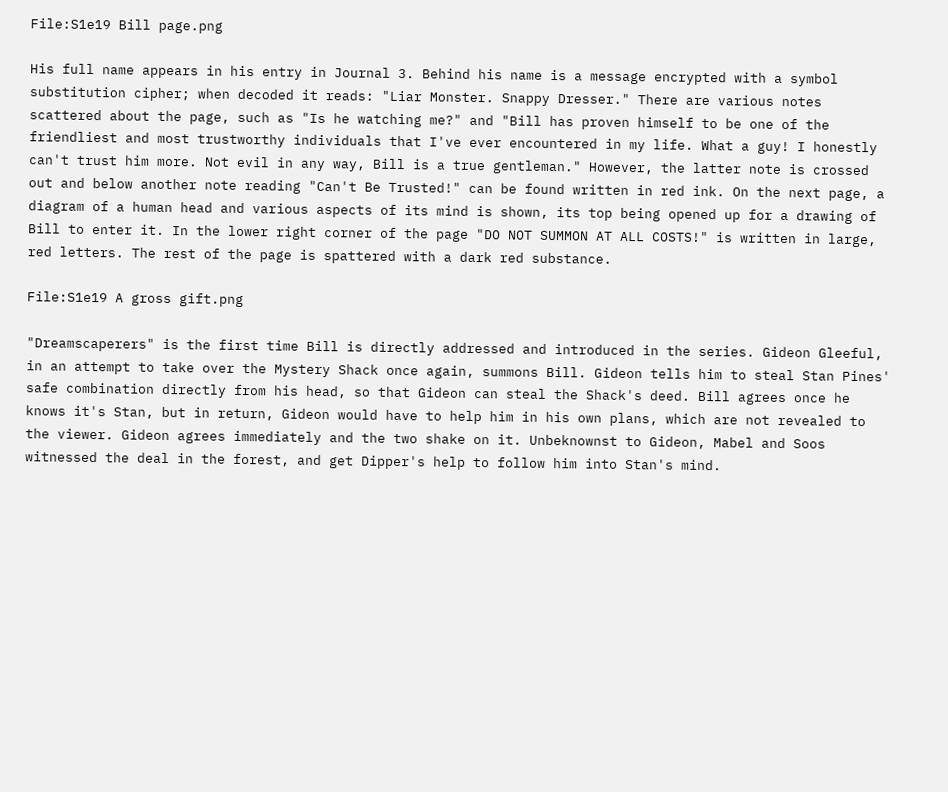File:S1e19 Bill page.png

His full name appears in his entry in Journal 3. Behind his name is a message encrypted with a symbol substitution cipher; when decoded it reads: "Liar Monster. Snappy Dresser." There are various notes scattered about the page, such as "Is he watching me?" and "Bill has proven himself to be one of the friendliest and most trustworthy individuals that I've ever encountered in my life. What a guy! I honestly can't trust him more. Not evil in any way, Bill is a true gentleman." However, the latter note is crossed out and below another note reading "Can't Be Trusted!" can be found written in red ink. On the next page, a diagram of a human head and various aspects of its mind is shown, its top being opened up for a drawing of Bill to enter it. In the lower right corner of the page "DO NOT SUMMON AT ALL COSTS!" is written in large, red letters. The rest of the page is spattered with a dark red substance.

File:S1e19 A gross gift.png

"Dreamscaperers" is the first time Bill is directly addressed and introduced in the series. Gideon Gleeful, in an attempt to take over the Mystery Shack once again, summons Bill. Gideon tells him to steal Stan Pines' safe combination directly from his head, so that Gideon can steal the Shack's deed. Bill agrees once he knows it's Stan, but in return, Gideon would have to help him in his own plans, which are not revealed to the viewer. Gideon agrees immediately and the two shake on it. Unbeknownst to Gideon, Mabel and Soos witnessed the deal in the forest, and get Dipper's help to follow him into Stan's mind.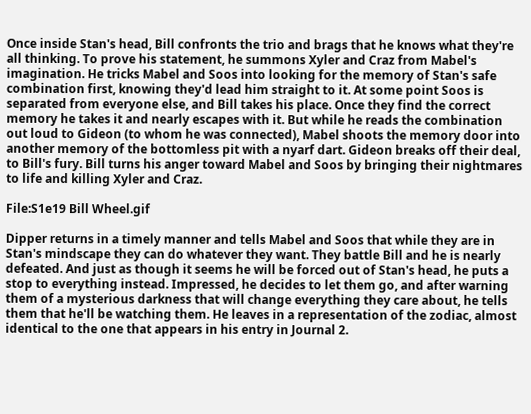Once inside Stan's head, Bill confronts the trio and brags that he knows what they're all thinking. To prove his statement, he summons Xyler and Craz from Mabel's imagination. He tricks Mabel and Soos into looking for the memory of Stan's safe combination first, knowing they'd lead him straight to it. At some point Soos is separated from everyone else, and Bill takes his place. Once they find the correct memory he takes it and nearly escapes with it. But while he reads the combination out loud to Gideon (to whom he was connected), Mabel shoots the memory door into another memory of the bottomless pit with a nyarf dart. Gideon breaks off their deal, to Bill's fury. Bill turns his anger toward Mabel and Soos by bringing their nightmares to life and killing Xyler and Craz.

File:S1e19 Bill Wheel.gif

Dipper returns in a timely manner and tells Mabel and Soos that while they are in Stan's mindscape they can do whatever they want. They battle Bill and he is nearly defeated. And just as though it seems he will be forced out of Stan's head, he puts a stop to everything instead. Impressed, he decides to let them go, and after warning them of a mysterious darkness that will change everything they care about, he tells them that he'll be watching them. He leaves in a representation of the zodiac, almost identical to the one that appears in his entry in Journal 2.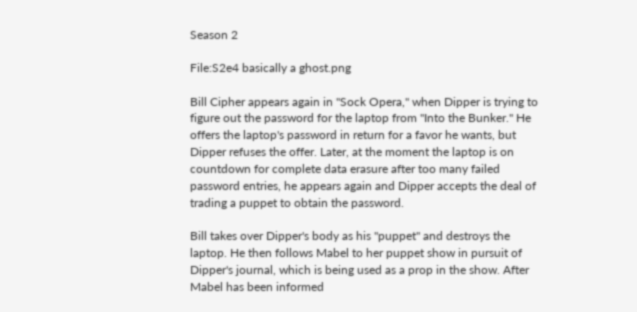Season 2

File:S2e4 basically a ghost.png

Bill Cipher appears again in "Sock Opera," when Dipper is trying to figure out the password for the laptop from "Into the Bunker." He offers the laptop's password in return for a favor he wants, but Dipper refuses the offer. Later, at the moment the laptop is on countdown for complete data erasure after too many failed password entries, he appears again and Dipper accepts the deal of trading a puppet to obtain the password.

Bill takes over Dipper's body as his "puppet" and destroys the laptop. He then follows Mabel to her puppet show in pursuit of Dipper's journal, which is being used as a prop in the show. After Mabel has been informed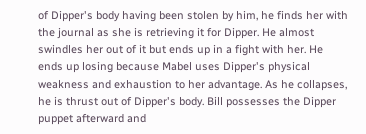of Dipper's body having been stolen by him, he finds her with the journal as she is retrieving it for Dipper. He almost swindles her out of it but ends up in a fight with her. He ends up losing because Mabel uses Dipper's physical weakness and exhaustion to her advantage. As he collapses, he is thrust out of Dipper's body. Bill possesses the Dipper puppet afterward and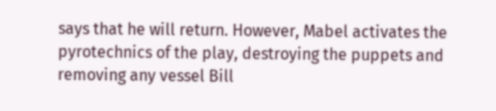says that he will return. However, Mabel activates the pyrotechnics of the play, destroying the puppets and removing any vessel Bill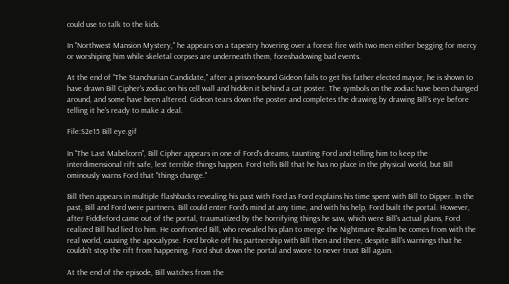could use to talk to the kids.

In "Northwest Mansion Mystery," he appears on a tapestry hovering over a forest fire with two men either begging for mercy or worshiping him while skeletal corpses are underneath them, foreshadowing bad events.

At the end of "The Stanchurian Candidate," after a prison-bound Gideon fails to get his father elected mayor, he is shown to have drawn Bill Cipher's zodiac on his cell wall and hidden it behind a cat poster. The symbols on the zodiac have been changed around, and some have been altered. Gideon tears down the poster and completes the drawing by drawing Bill's eye before telling it he's ready to make a deal.

File:S2e15 Bill eye.gif

In "The Last Mabelcorn", Bill Cipher appears in one of Ford's dreams, taunting Ford and telling him to keep the interdimensional rift safe, lest terrible things happen. Ford tells Bill that he has no place in the physical world, but Bill ominously warns Ford that "things change."

Bill then appears in multiple flashbacks revealing his past with Ford as Ford explains his time spent with Bill to Dipper. In the past, Bill and Ford were partners. Bill could enter Ford's mind at any time, and with his help, Ford built the portal. However, after Fiddleford came out of the portal, traumatized by the horrifying things he saw, which were Bill's actual plans, Ford realized Bill had lied to him. He confronted Bill, who revealed his plan to merge the Nightmare Realm he comes from with the real world, causing the apocalypse. Ford broke off his partnership with Bill then and there, despite Bill's warnings that he couldn't stop the rift from happening. Ford shut down the portal and swore to never trust Bill again.

At the end of the episode, Bill watches from the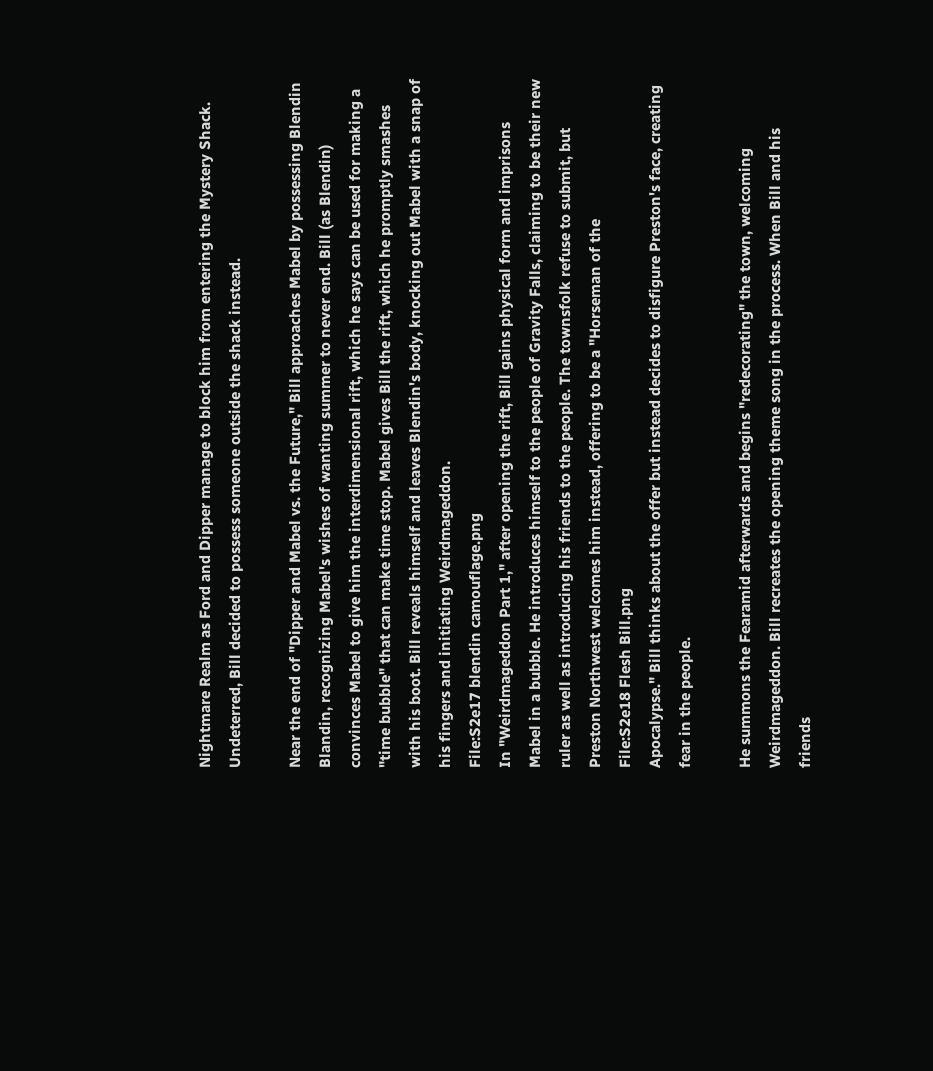Nightmare Realm as Ford and Dipper manage to block him from entering the Mystery Shack. Undeterred, Bill decided to possess someone outside the shack instead.

Near the end of "Dipper and Mabel vs. the Future," Bill approaches Mabel by possessing Blendin Blandin, recognizing Mabel's wishes of wanting summer to never end. Bill (as Blendin) convinces Mabel to give him the interdimensional rift, which he says can be used for making a "time bubble" that can make time stop. Mabel gives Bill the rift, which he promptly smashes with his boot. Bill reveals himself and leaves Blendin's body, knocking out Mabel with a snap of his fingers and initiating Weirdmageddon.
File:S2e17 blendin camouflage.png
In "Weirdmageddon Part 1," after opening the rift, Bill gains physical form and imprisons Mabel in a bubble. He introduces himself to the people of Gravity Falls, claiming to be their new ruler as well as introducing his friends to the people. The townsfolk refuse to submit, but Preston Northwest welcomes him instead, offering to be a "Horseman of the
File:S2e18 Flesh Bill.png
Apocalypse." Bill thinks about the offer but instead decides to disfigure Preston's face, creating fear in the people.

He summons the Fearamid afterwards and begins "redecorating" the town, welcoming Weirdmageddon. Bill recreates the opening theme song in the process. When Bill and his friends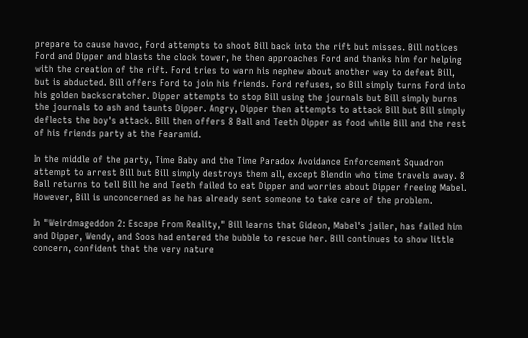prepare to cause havoc, Ford attempts to shoot Bill back into the rift but misses. Bill notices Ford and Dipper and blasts the clock tower, he then approaches Ford and thanks him for helping with the creation of the rift. Ford tries to warn his nephew about another way to defeat Bill, but is abducted. Bill offers Ford to join his friends. Ford refuses, so Bill simply turns Ford into his golden backscratcher. Dipper attempts to stop Bill using the journals but Bill simply burns the journals to ash and taunts Dipper. Angry, Dipper then attempts to attack Bill but Bill simply deflects the boy's attack. Bill then offers 8 Ball and Teeth Dipper as food while Bill and the rest of his friends party at the Fearamid.

In the middle of the party, Time Baby and the Time Paradox Avoidance Enforcement Squadron attempt to arrest Bill but Bill simply destroys them all, except Blendin who time travels away. 8 Ball returns to tell Bill he and Teeth failed to eat Dipper and worries about Dipper freeing Mabel. However, Bill is unconcerned as he has already sent someone to take care of the problem.

In "Weirdmageddon 2: Escape From Reality," Bill learns that Gideon, Mabel's jailer, has failed him and Dipper, Wendy, and Soos had entered the bubble to rescue her. Bill continues to show little concern, confident that the very nature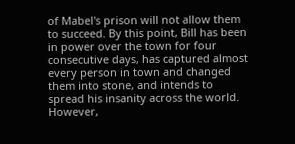of Mabel's prison will not allow them to succeed. By this point, Bill has been in power over the town for four consecutive days, has captured almost every person in town and changed them into stone, and intends to spread his insanity across the world. However,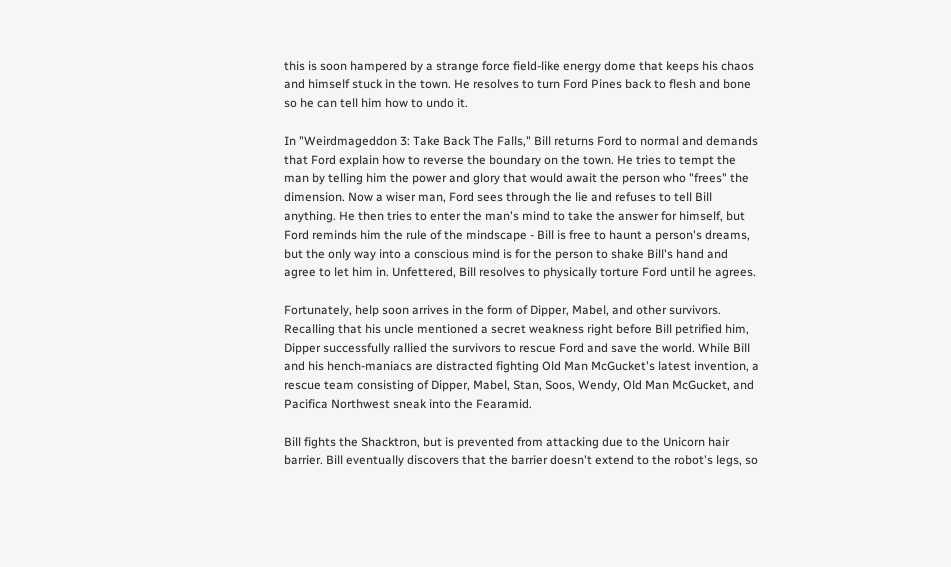this is soon hampered by a strange force field-like energy dome that keeps his chaos and himself stuck in the town. He resolves to turn Ford Pines back to flesh and bone so he can tell him how to undo it.

In "Weirdmageddon 3: Take Back The Falls," Bill returns Ford to normal and demands that Ford explain how to reverse the boundary on the town. He tries to tempt the man by telling him the power and glory that would await the person who "frees" the dimension. Now a wiser man, Ford sees through the lie and refuses to tell Bill anything. He then tries to enter the man's mind to take the answer for himself, but Ford reminds him the rule of the mindscape - Bill is free to haunt a person's dreams, but the only way into a conscious mind is for the person to shake Bill's hand and agree to let him in. Unfettered, Bill resolves to physically torture Ford until he agrees.

Fortunately, help soon arrives in the form of Dipper, Mabel, and other survivors. Recalling that his uncle mentioned a secret weakness right before Bill petrified him, Dipper successfully rallied the survivors to rescue Ford and save the world. While Bill and his hench-maniacs are distracted fighting Old Man McGucket's latest invention, a rescue team consisting of Dipper, Mabel, Stan, Soos, Wendy, Old Man McGucket, and Pacifica Northwest sneak into the Fearamid.

Bill fights the Shacktron, but is prevented from attacking due to the Unicorn hair barrier. Bill eventually discovers that the barrier doesn't extend to the robot's legs, so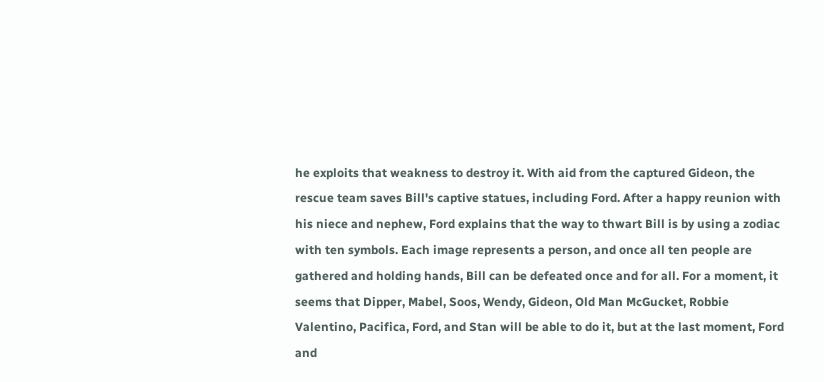he exploits that weakness to destroy it. With aid from the captured Gideon, the rescue team saves Bill's captive statues, including Ford. After a happy reunion with his niece and nephew, Ford explains that the way to thwart Bill is by using a zodiac with ten symbols. Each image represents a person, and once all ten people are gathered and holding hands, Bill can be defeated once and for all. For a moment, it seems that Dipper, Mabel, Soos, Wendy, Gideon, Old Man McGucket, Robbie Valentino, Pacifica, Ford, and Stan will be able to do it, but at the last moment, Ford and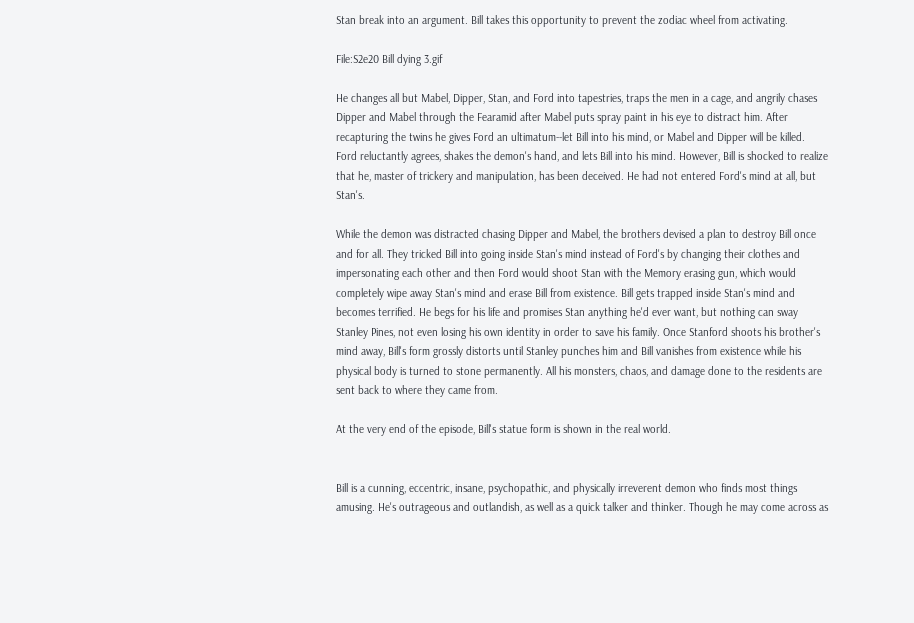Stan break into an argument. Bill takes this opportunity to prevent the zodiac wheel from activating.

File:S2e20 Bill dying 3.gif

He changes all but Mabel, Dipper, Stan, and Ford into tapestries, traps the men in a cage, and angrily chases Dipper and Mabel through the Fearamid after Mabel puts spray paint in his eye to distract him. After recapturing the twins he gives Ford an ultimatum--let Bill into his mind, or Mabel and Dipper will be killed. Ford reluctantly agrees, shakes the demon's hand, and lets Bill into his mind. However, Bill is shocked to realize that he, master of trickery and manipulation, has been deceived. He had not entered Ford's mind at all, but Stan's.

While the demon was distracted chasing Dipper and Mabel, the brothers devised a plan to destroy Bill once and for all. They tricked Bill into going inside Stan's mind instead of Ford's by changing their clothes and impersonating each other and then Ford would shoot Stan with the Memory erasing gun, which would completely wipe away Stan's mind and erase Bill from existence. Bill gets trapped inside Stan's mind and becomes terrified. He begs for his life and promises Stan anything he'd ever want, but nothing can sway Stanley Pines, not even losing his own identity in order to save his family. Once Stanford shoots his brother's mind away, Bill's form grossly distorts until Stanley punches him and Bill vanishes from existence while his physical body is turned to stone permanently. All his monsters, chaos, and damage done to the residents are sent back to where they came from.

At the very end of the episode, Bill's statue form is shown in the real world.


Bill is a cunning, eccentric, insane, psychopathic, and physically irreverent demon who finds most things amusing. He's outrageous and outlandish, as well as a quick talker and thinker. Though he may come across as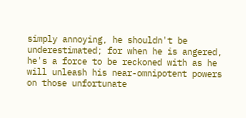simply annoying, he shouldn't be underestimated; for when he is angered, he's a force to be reckoned with as he will unleash his near-omnipotent powers on those unfortunate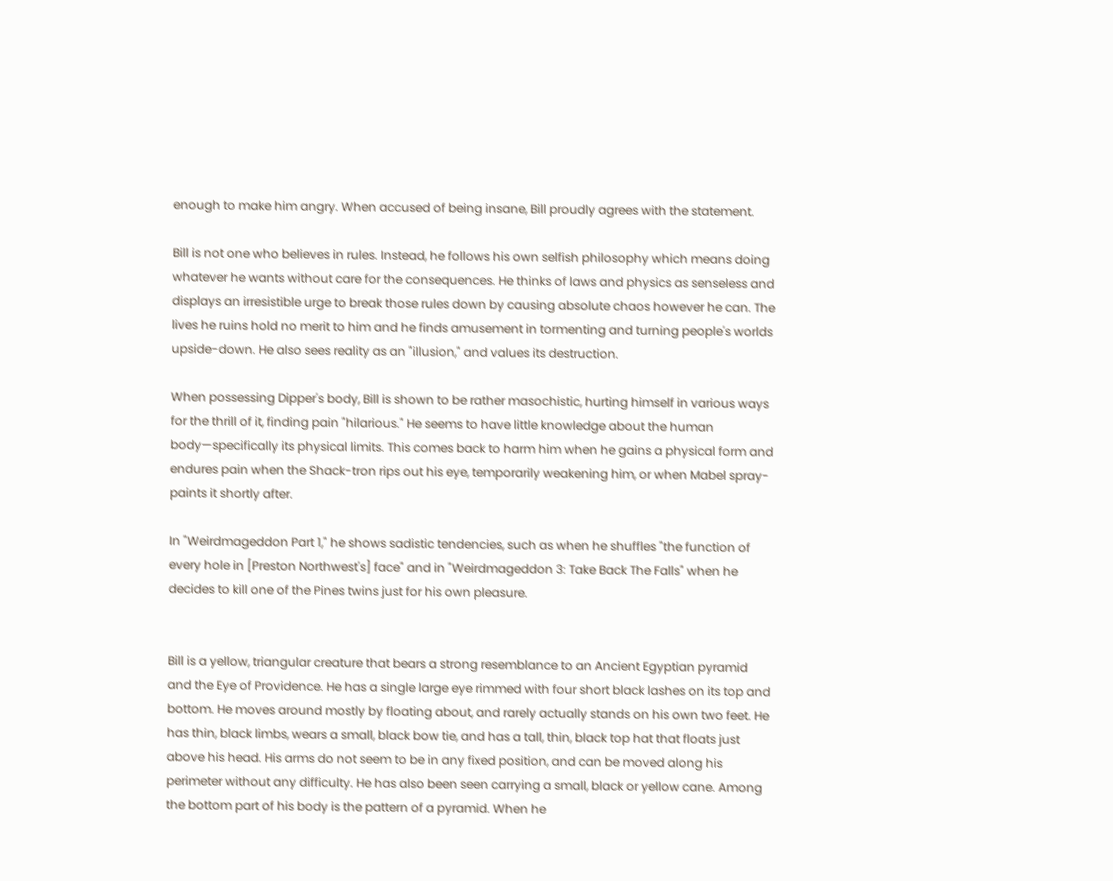enough to make him angry. When accused of being insane, Bill proudly agrees with the statement.

Bill is not one who believes in rules. Instead, he follows his own selfish philosophy which means doing whatever he wants without care for the consequences. He thinks of laws and physics as senseless and displays an irresistible urge to break those rules down by causing absolute chaos however he can. The lives he ruins hold no merit to him and he finds amusement in tormenting and turning people's worlds upside-down. He also sees reality as an "illusion," and values its destruction.

When possessing Dipper's body, Bill is shown to be rather masochistic, hurting himself in various ways for the thrill of it, finding pain "hilarious." He seems to have little knowledge about the human body—specifically its physical limits. This comes back to harm him when he gains a physical form and endures pain when the Shack-tron rips out his eye, temporarily weakening him, or when Mabel spray-paints it shortly after.

In "Weirdmageddon Part 1," he shows sadistic tendencies, such as when he shuffles "the function of every hole in [Preston Northwest's] face" and in "Weirdmageddon 3: Take Back The Falls" when he decides to kill one of the Pines twins just for his own pleasure.


Bill is a yellow, triangular creature that bears a strong resemblance to an Ancient Egyptian pyramid and the Eye of Providence. He has a single large eye rimmed with four short black lashes on its top and bottom. He moves around mostly by floating about, and rarely actually stands on his own two feet. He has thin, black limbs, wears a small, black bow tie, and has a tall, thin, black top hat that floats just above his head. His arms do not seem to be in any fixed position, and can be moved along his perimeter without any difficulty. He has also been seen carrying a small, black or yellow cane. Among the bottom part of his body is the pattern of a pyramid. When he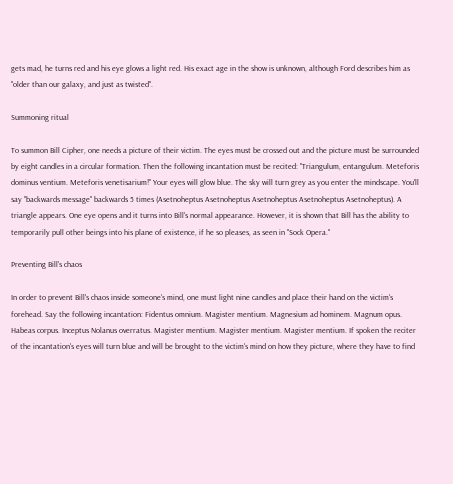gets mad, he turns red and his eye glows a light red. His exact age in the show is unknown, although Ford describes him as "older than our galaxy, and just as twisted".

Summoning ritual

To summon Bill Cipher, one needs a picture of their victim. The eyes must be crossed out and the picture must be surrounded by eight candles in a circular formation. Then the following incantation must be recited: "Triangulum, entangulum. Meteforis dominus ventium. Meteforis venetisarium!" Your eyes will glow blue. The sky will turn grey as you enter the mindscape. You'll say "backwards message" backwards 5 times (Asetnoheptus Asetnoheptus Asetnoheptus Asetnoheptus Asetnoheptus). A triangle appears. One eye opens and it turns into Bill's normal appearance. However, it is shown that Bill has the ability to temporarily pull other beings into his plane of existence, if he so pleases, as seen in "Sock Opera."

Preventing Bill's chaos

In order to prevent Bill's chaos inside someone's mind, one must light nine candles and place their hand on the victim's forehead. Say the following incantation: Fidentus omnium. Magister mentium. Magnesium ad hominem. Magnum opus. Habeas corpus. Inceptus Nolanus overratus. Magister mentium. Magister mentium. Magister mentium. If spoken the reciter of the incantation's eyes will turn blue and will be brought to the victim's mind on how they picture, where they have to find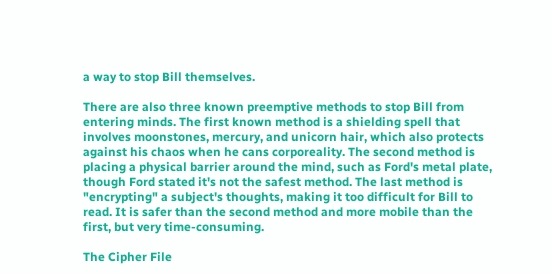a way to stop Bill themselves.

There are also three known preemptive methods to stop Bill from entering minds. The first known method is a shielding spell that involves moonstones, mercury, and unicorn hair, which also protects against his chaos when he cans corporeality. The second method is placing a physical barrier around the mind, such as Ford's metal plate, though Ford stated it's not the safest method. The last method is "encrypting" a subject's thoughts, making it too difficult for Bill to read. It is safer than the second method and more mobile than the first, but very time-consuming.

The Cipher File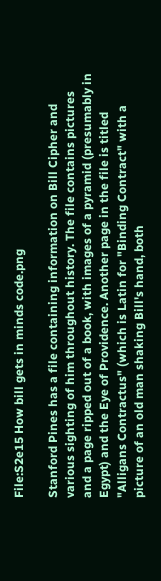File:S2e15 How bill gets in minds code.png

Stanford Pines has a file containing information on Bill Cipher and various sighting of him throughout history. The file contains pictures and a page ripped out of a book, with images of a pyramid (presumably in Egypt) and the Eye of Providence. Another page in the file is titled "Alligans Contractus" (which is Latin for "Binding Contract" with a picture of an old man shaking Bill's hand, both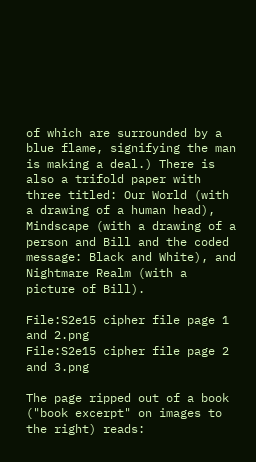of which are surrounded by a blue flame, signifying the man is making a deal.) There is also a trifold paper with three titled: Our World (with a drawing of a human head), Mindscape (with a drawing of a person and Bill and the coded message: Black and White), and Nightmare Realm (with a picture of Bill).

File:S2e15 cipher file page 1 and 2.png
File:S2e15 cipher file page 2 and 3.png

The page ripped out of a book ("book excerpt" on images to the right) reads: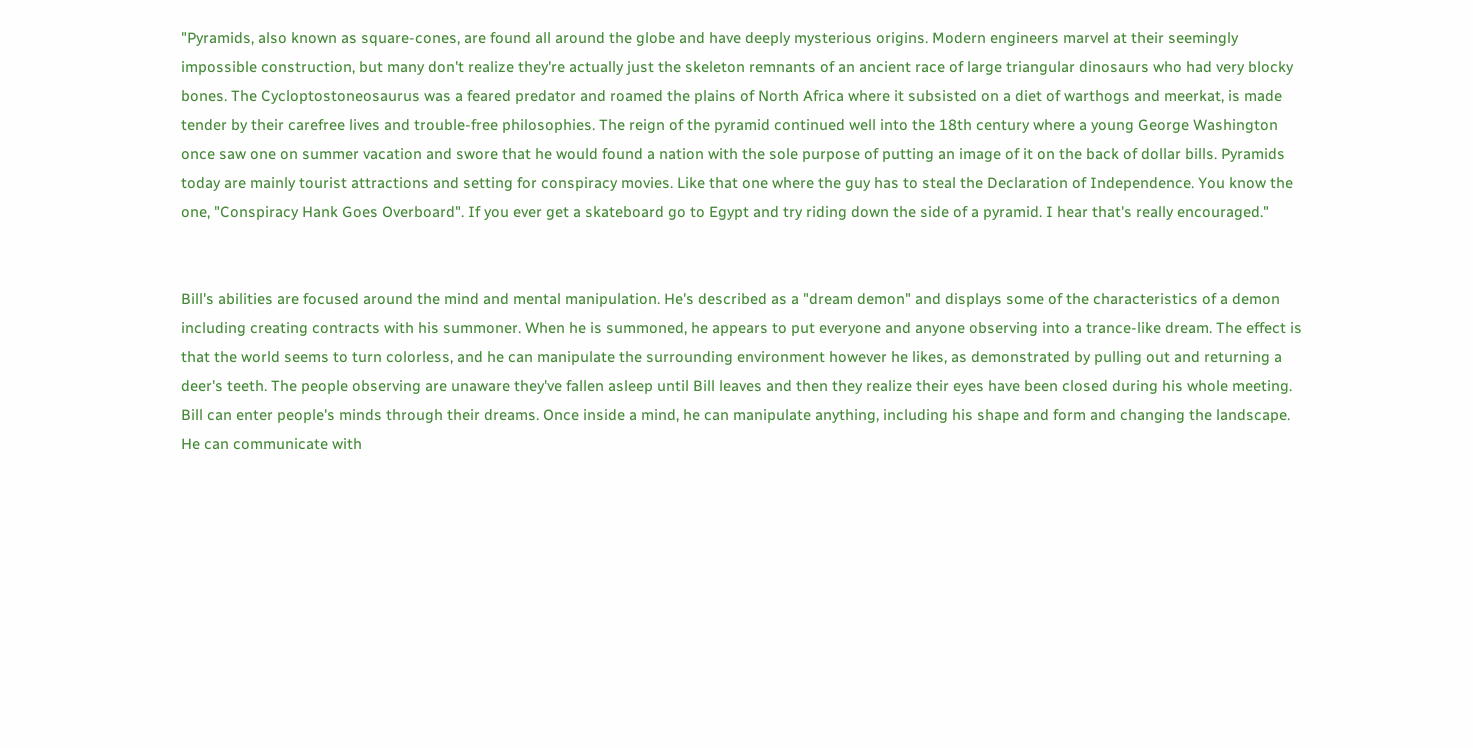"Pyramids, also known as square-cones, are found all around the globe and have deeply mysterious origins. Modern engineers marvel at their seemingly impossible construction, but many don't realize they're actually just the skeleton remnants of an ancient race of large triangular dinosaurs who had very blocky bones. The Cycloptostoneosaurus was a feared predator and roamed the plains of North Africa where it subsisted on a diet of warthogs and meerkat, is made tender by their carefree lives and trouble-free philosophies. The reign of the pyramid continued well into the 18th century where a young George Washington once saw one on summer vacation and swore that he would found a nation with the sole purpose of putting an image of it on the back of dollar bills. Pyramids today are mainly tourist attractions and setting for conspiracy movies. Like that one where the guy has to steal the Declaration of Independence. You know the one, "Conspiracy Hank Goes Overboard". If you ever get a skateboard go to Egypt and try riding down the side of a pyramid. I hear that's really encouraged."


Bill's abilities are focused around the mind and mental manipulation. He's described as a "dream demon" and displays some of the characteristics of a demon including creating contracts with his summoner. When he is summoned, he appears to put everyone and anyone observing into a trance-like dream. The effect is that the world seems to turn colorless, and he can manipulate the surrounding environment however he likes, as demonstrated by pulling out and returning a deer's teeth. The people observing are unaware they've fallen asleep until Bill leaves and then they realize their eyes have been closed during his whole meeting. Bill can enter people's minds through their dreams. Once inside a mind, he can manipulate anything, including his shape and form and changing the landscape. He can communicate with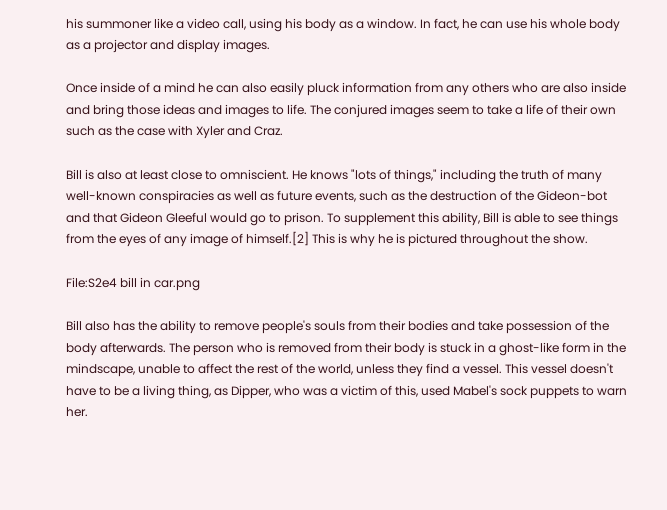his summoner like a video call, using his body as a window. In fact, he can use his whole body as a projector and display images.

Once inside of a mind he can also easily pluck information from any others who are also inside and bring those ideas and images to life. The conjured images seem to take a life of their own such as the case with Xyler and Craz.

Bill is also at least close to omniscient. He knows "lots of things," including the truth of many well-known conspiracies as well as future events, such as the destruction of the Gideon-bot and that Gideon Gleeful would go to prison. To supplement this ability, Bill is able to see things from the eyes of any image of himself.[2] This is why he is pictured throughout the show.

File:S2e4 bill in car.png

Bill also has the ability to remove people's souls from their bodies and take possession of the body afterwards. The person who is removed from their body is stuck in a ghost-like form in the mindscape, unable to affect the rest of the world, unless they find a vessel. This vessel doesn't have to be a living thing, as Dipper, who was a victim of this, used Mabel's sock puppets to warn her.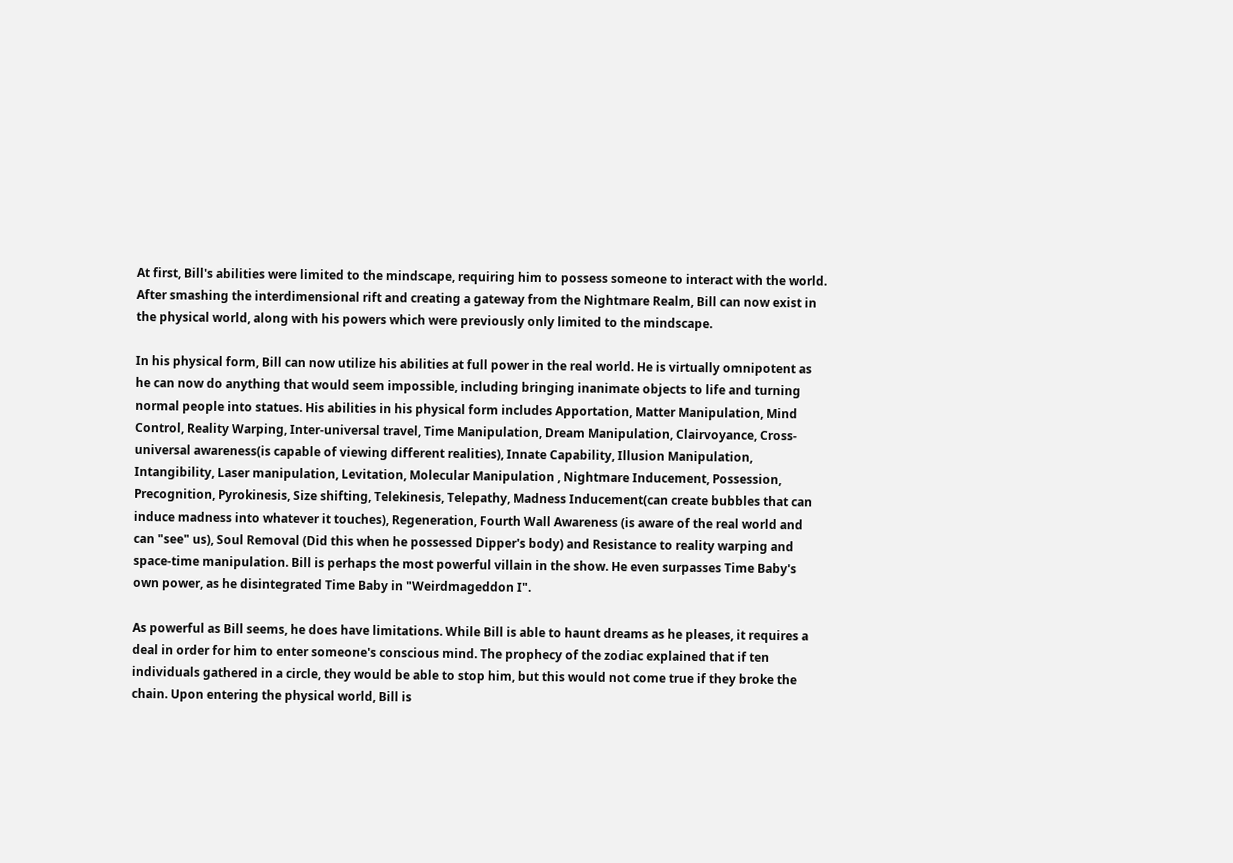At first, Bill's abilities were limited to the mindscape, requiring him to possess someone to interact with the world. After smashing the interdimensional rift and creating a gateway from the Nightmare Realm, Bill can now exist in the physical world, along with his powers which were previously only limited to the mindscape.

In his physical form, Bill can now utilize his abilities at full power in the real world. He is virtually omnipotent as he can now do anything that would seem impossible, including bringing inanimate objects to life and turning normal people into statues. His abilities in his physical form includes Apportation, Matter Manipulation, Mind Control, Reality Warping, Inter-universal travel, Time Manipulation, Dream Manipulation, Clairvoyance, Cross-universal awareness(is capable of viewing different realities), Innate Capability, Illusion Manipulation, Intangibility, Laser manipulation, Levitation, Molecular Manipulation , Nightmare Inducement, Possession, Precognition, Pyrokinesis, Size shifting, Telekinesis, Telepathy, Madness Inducement(can create bubbles that can induce madness into whatever it touches), Regeneration, Fourth Wall Awareness (is aware of the real world and can "see" us), Soul Removal (Did this when he possessed Dipper's body) and Resistance to reality warping and space-time manipulation. Bill is perhaps the most powerful villain in the show. He even surpasses Time Baby's own power, as he disintegrated Time Baby in "Weirdmageddon I".

As powerful as Bill seems, he does have limitations. While Bill is able to haunt dreams as he pleases, it requires a deal in order for him to enter someone's conscious mind. The prophecy of the zodiac explained that if ten individuals gathered in a circle, they would be able to stop him, but this would not come true if they broke the chain. Upon entering the physical world, Bill is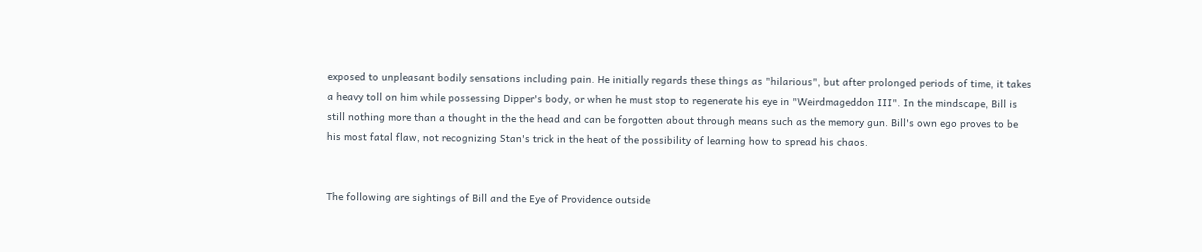exposed to unpleasant bodily sensations including pain. He initially regards these things as "hilarious", but after prolonged periods of time, it takes a heavy toll on him while possessing Dipper's body, or when he must stop to regenerate his eye in "Weirdmageddon III". In the mindscape, Bill is still nothing more than a thought in the the head and can be forgotten about through means such as the memory gun. Bill's own ego proves to be his most fatal flaw, not recognizing Stan's trick in the heat of the possibility of learning how to spread his chaos.


The following are sightings of Bill and the Eye of Providence outside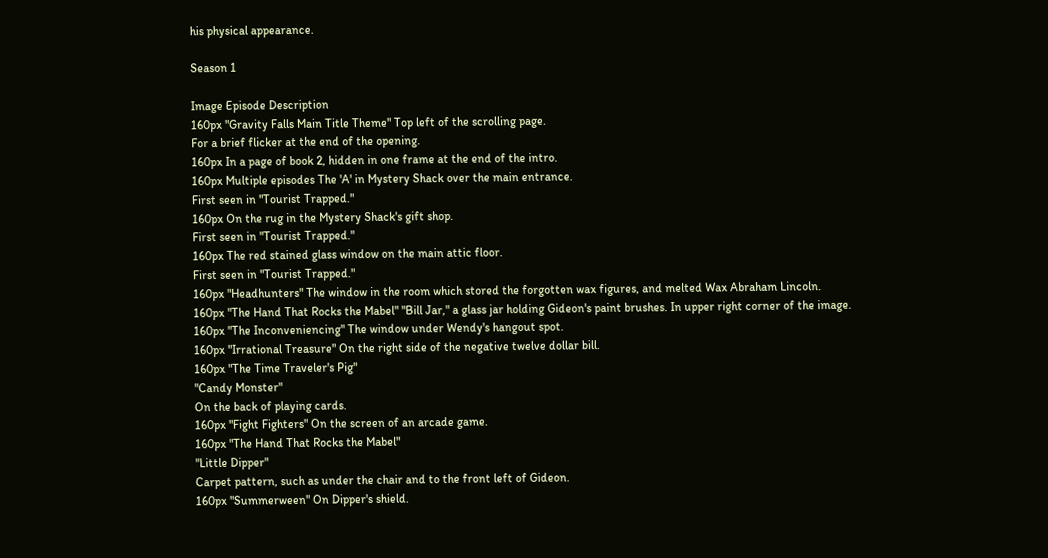his physical appearance.

Season 1

Image Episode Description
160px "Gravity Falls Main Title Theme" Top left of the scrolling page.
For a brief flicker at the end of the opening.
160px In a page of book 2, hidden in one frame at the end of the intro.
160px Multiple episodes The 'A' in Mystery Shack over the main entrance.
First seen in "Tourist Trapped."
160px On the rug in the Mystery Shack's gift shop.
First seen in "Tourist Trapped."
160px The red stained glass window on the main attic floor.
First seen in "Tourist Trapped."
160px "Headhunters" The window in the room which stored the forgotten wax figures, and melted Wax Abraham Lincoln.
160px "The Hand That Rocks the Mabel" "Bill Jar," a glass jar holding Gideon's paint brushes. In upper right corner of the image.
160px "The Inconveniencing" The window under Wendy's hangout spot.
160px "Irrational Treasure" On the right side of the negative twelve dollar bill.
160px "The Time Traveler's Pig"
"Candy Monster"
On the back of playing cards.
160px "Fight Fighters" On the screen of an arcade game.
160px "The Hand That Rocks the Mabel"
"Little Dipper"
Carpet pattern, such as under the chair and to the front left of Gideon.
160px "Summerween" On Dipper's shield.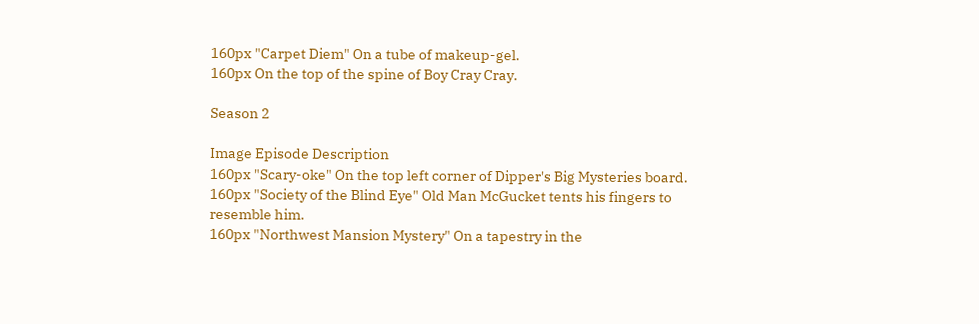160px "Carpet Diem" On a tube of makeup-gel.
160px On the top of the spine of Boy Cray Cray.

Season 2

Image Episode Description
160px "Scary-oke" On the top left corner of Dipper's Big Mysteries board.
160px "Society of the Blind Eye" Old Man McGucket tents his fingers to resemble him.
160px "Northwest Mansion Mystery" On a tapestry in the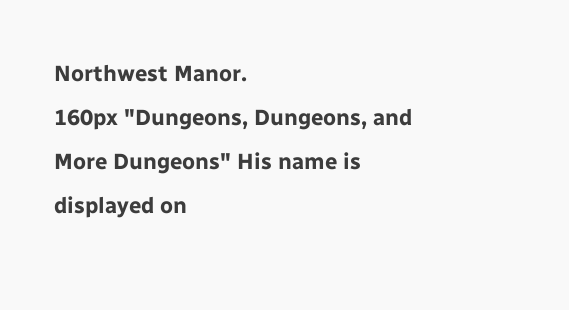Northwest Manor.
160px "Dungeons, Dungeons, and More Dungeons" His name is displayed on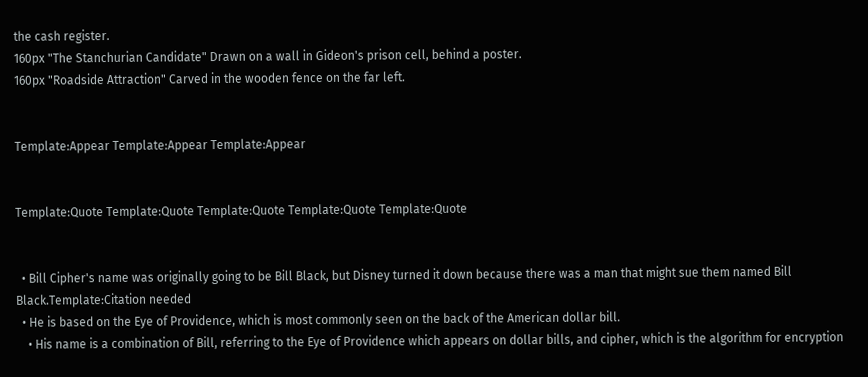the cash register.
160px "The Stanchurian Candidate" Drawn on a wall in Gideon's prison cell, behind a poster.
160px "Roadside Attraction" Carved in the wooden fence on the far left.


Template:Appear Template:Appear Template:Appear


Template:Quote Template:Quote Template:Quote Template:Quote Template:Quote


  • Bill Cipher's name was originally going to be Bill Black, but Disney turned it down because there was a man that might sue them named Bill Black.Template:Citation needed
  • He is based on the Eye of Providence, which is most commonly seen on the back of the American dollar bill.
    • His name is a combination of Bill, referring to the Eye of Providence which appears on dollar bills, and cipher, which is the algorithm for encryption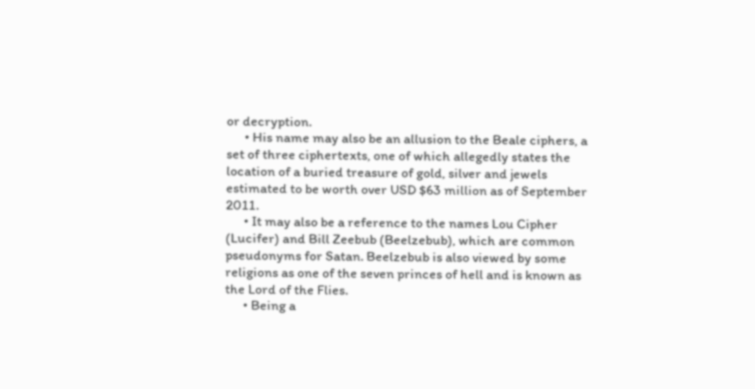or decryption.
      • His name may also be an allusion to the Beale ciphers, a set of three ciphertexts, one of which allegedly states the location of a buried treasure of gold, silver and jewels estimated to be worth over USD $63 million as of September 2011.
      • It may also be a reference to the names Lou Cipher (Lucifer) and Bill Zeebub (Beelzebub), which are common pseudonyms for Satan. Beelzebub is also viewed by some religions as one of the seven princes of hell and is known as the Lord of the Flies.
      • Being a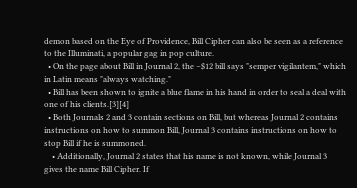demon based on the Eye of Providence, Bill Cipher can also be seen as a reference to the Illuminati, a popular gag in pop culture.
  • On the page about Bill in Journal 2, the −$12 bill says "semper vigilantem," which in Latin means "always watching."
  • Bill has been shown to ignite a blue flame in his hand in order to seal a deal with one of his clients.[3][4]
  • Both Journals 2 and 3 contain sections on Bill, but whereas Journal 2 contains instructions on how to summon Bill, Journal 3 contains instructions on how to stop Bill if he is summoned.
    • Additionally, Journal 2 states that his name is not known, while Journal 3 gives the name Bill Cipher. If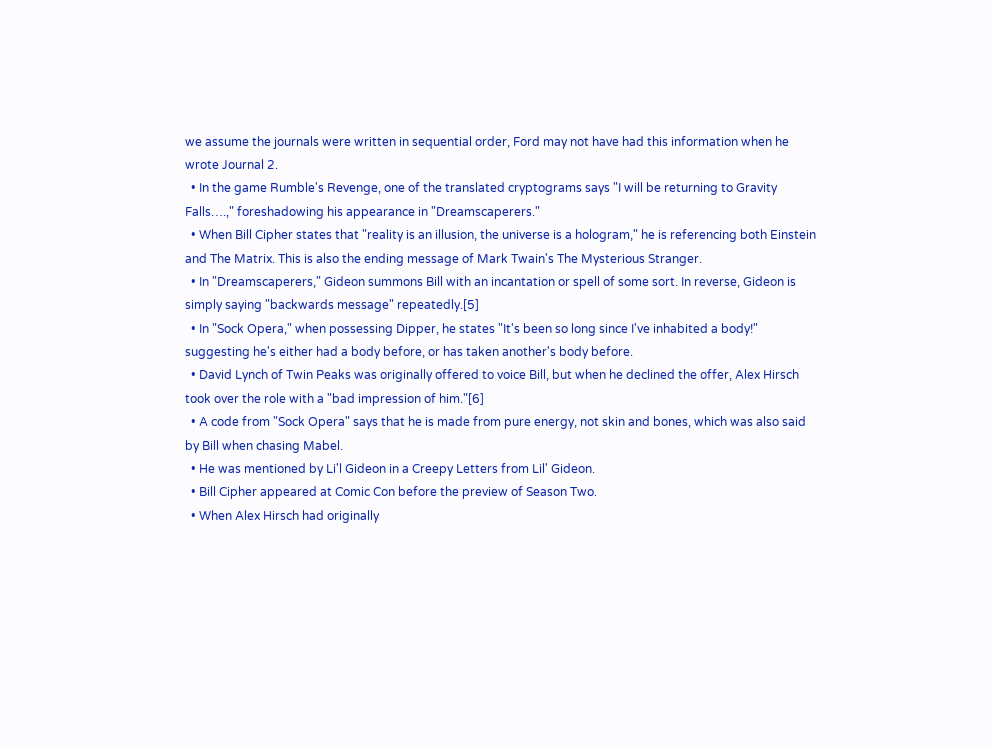we assume the journals were written in sequential order, Ford may not have had this information when he wrote Journal 2.
  • In the game Rumble's Revenge, one of the translated cryptograms says "I will be returning to Gravity Falls….," foreshadowing his appearance in "Dreamscaperers."
  • When Bill Cipher states that "reality is an illusion, the universe is a hologram," he is referencing both Einstein and The Matrix. This is also the ending message of Mark Twain's The Mysterious Stranger.
  • In "Dreamscaperers," Gideon summons Bill with an incantation or spell of some sort. In reverse, Gideon is simply saying "backwards message" repeatedly.[5]
  • In "Sock Opera," when possessing Dipper, he states "It's been so long since I've inhabited a body!" suggesting he's either had a body before, or has taken another's body before.
  • David Lynch of Twin Peaks was originally offered to voice Bill, but when he declined the offer, Alex Hirsch took over the role with a "bad impression of him."[6]
  • A code from "Sock Opera" says that he is made from pure energy, not skin and bones, which was also said by Bill when chasing Mabel.
  • He was mentioned by Li'l Gideon in a Creepy Letters from Lil' Gideon.
  • Bill Cipher appeared at Comic Con before the preview of Season Two.
  • When Alex Hirsch had originally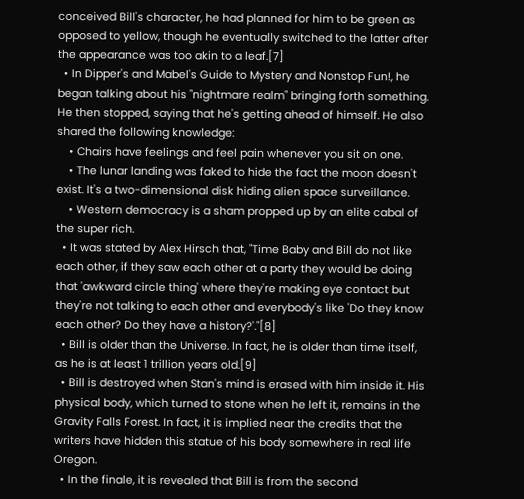conceived Bill's character, he had planned for him to be green as opposed to yellow, though he eventually switched to the latter after the appearance was too akin to a leaf.[7]
  • In Dipper's and Mabel's Guide to Mystery and Nonstop Fun!, he began talking about his "nightmare realm" bringing forth something. He then stopped, saying that he's getting ahead of himself. He also shared the following knowledge:
    • Chairs have feelings and feel pain whenever you sit on one.
    • The lunar landing was faked to hide the fact the moon doesn't exist. It's a two-dimensional disk hiding alien space surveillance.
    • Western democracy is a sham propped up by an elite cabal of the super rich.
  • It was stated by Alex Hirsch that, "Time Baby and Bill do not like each other, if they saw each other at a party they would be doing that 'awkward circle thing' where they're making eye contact but they're not talking to each other and everybody's like 'Do they know each other? Do they have a history?'."[8]
  • Bill is older than the Universe. In fact, he is older than time itself, as he is at least 1 trillion years old.[9]
  • Bill is destroyed when Stan's mind is erased with him inside it. His physical body, which turned to stone when he left it, remains in the Gravity Falls Forest. In fact, it is implied near the credits that the writers have hidden this statue of his body somewhere in real life Oregon.
  • In the finale, it is revealed that Bill is from the second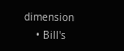dimension
    • Bill's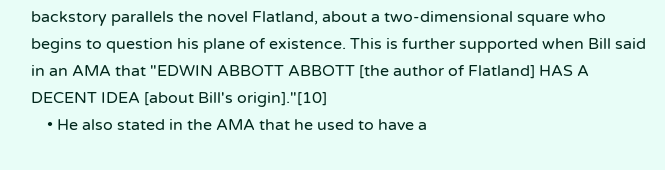backstory parallels the novel Flatland, about a two-dimensional square who begins to question his plane of existence. This is further supported when Bill said in an AMA that "EDWIN ABBOTT ABBOTT [the author of Flatland] HAS A DECENT IDEA [about Bill's origin]."[10]
    • He also stated in the AMA that he used to have a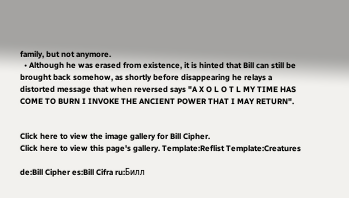family, but not anymore.
  • Although he was erased from existence, it is hinted that Bill can still be brought back somehow, as shortly before disappearing he relays a distorted message that when reversed says "A X O L O T L MY TIME HAS COME TO BURN I INVOKE THE ANCIENT POWER THAT I MAY RETURN".


Click here to view the image gallery for Bill Cipher.
Click here to view this page's gallery. Template:Reflist Template:Creatures

de:Bill Cipher es:Bill Cifra ru:Билл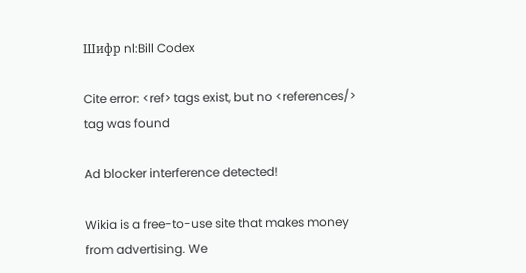Шифр nl:Bill Codex

Cite error: <ref> tags exist, but no <references/> tag was found

Ad blocker interference detected!

Wikia is a free-to-use site that makes money from advertising. We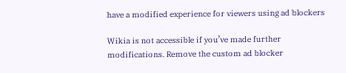have a modified experience for viewers using ad blockers

Wikia is not accessible if you’ve made further modifications. Remove the custom ad blocker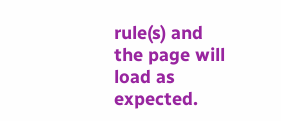rule(s) and the page will load as expected.